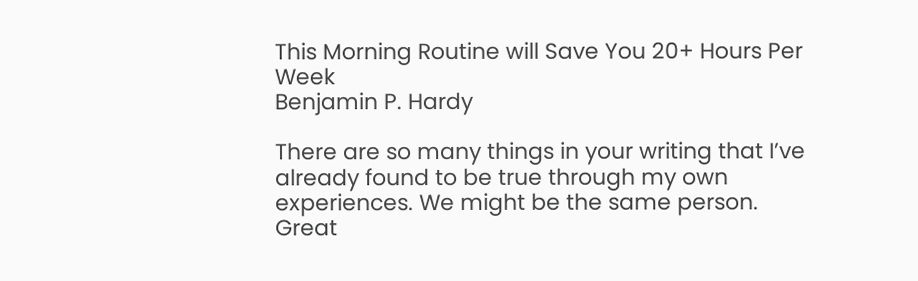This Morning Routine will Save You 20+ Hours Per Week
Benjamin P. Hardy

There are so many things in your writing that I’ve already found to be true through my own experiences. We might be the same person. Great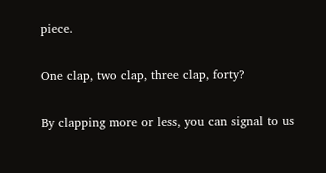piece.

One clap, two clap, three clap, forty?

By clapping more or less, you can signal to us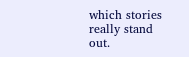which stories really stand out.